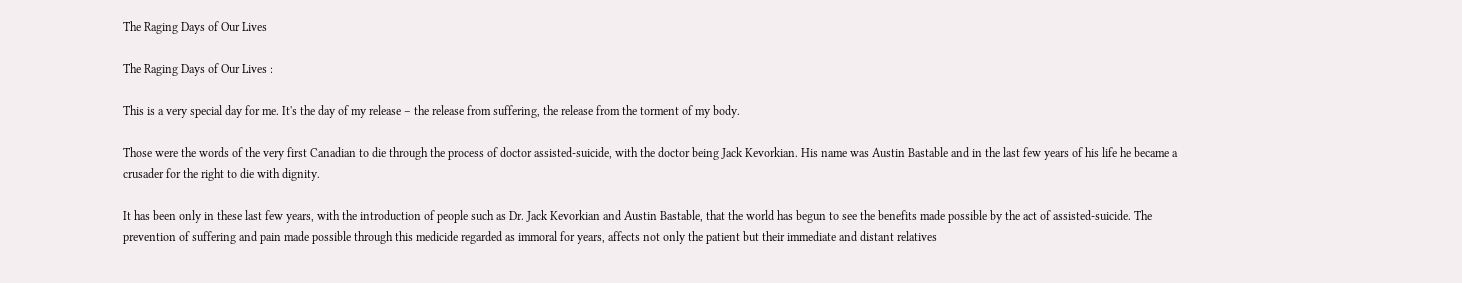The Raging Days of Our Lives

The Raging Days of Our Lives :

This is a very special day for me. It's the day of my release – the release from suffering, the release from the torment of my body.

Those were the words of the very first Canadian to die through the process of doctor assisted-suicide, with the doctor being Jack Kevorkian. His name was Austin Bastable and in the last few years of his life he became a crusader for the right to die with dignity.

It has been only in these last few years, with the introduction of people such as Dr. Jack Kevorkian and Austin Bastable, that the world has begun to see the benefits made possible by the act of assisted-suicide. The prevention of suffering and pain made possible through this medicide regarded as immoral for years, affects not only the patient but their immediate and distant relatives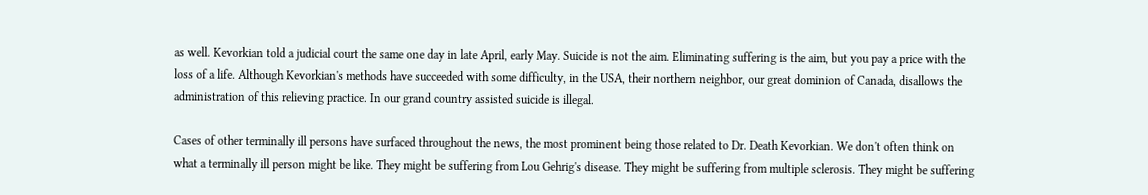as well. Kevorkian told a judicial court the same one day in late April, early May. Suicide is not the aim. Eliminating suffering is the aim, but you pay a price with the loss of a life. Although Kevorkian's methods have succeeded with some difficulty, in the USA, their northern neighbor, our great dominion of Canada, disallows the administration of this relieving practice. In our grand country assisted suicide is illegal.

Cases of other terminally ill persons have surfaced throughout the news, the most prominent being those related to Dr. Death Kevorkian. We don't often think on what a terminally ill person might be like. They might be suffering from Lou Gehrig's disease. They might be suffering from multiple sclerosis. They might be suffering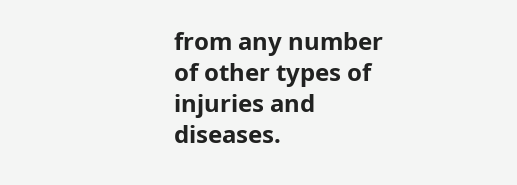from any number of other types of injuries and diseases.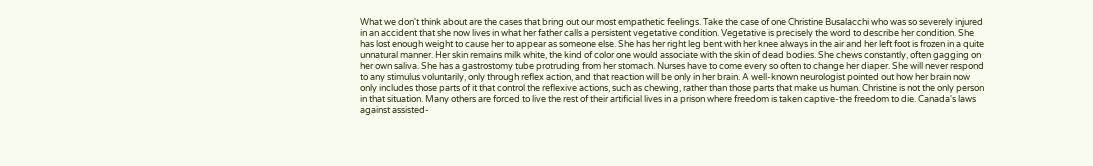What we don't think about are the cases that bring out our most empathetic feelings. Take the case of one Christine Busalacchi who was so severely injured in an accident that she now lives in what her father calls a persistent vegetative condition. Vegetative is precisely the word to describe her condition. She has lost enough weight to cause her to appear as someone else. She has her right leg bent with her knee always in the air and her left foot is frozen in a quite unnatural manner. Her skin remains milk white, the kind of color one would associate with the skin of dead bodies. She chews constantly, often gagging on her own saliva. She has a gastrostomy tube protruding from her stomach. Nurses have to come every so often to change her diaper. She will never respond to any stimulus voluntarily, only through reflex action, and that reaction will be only in her brain. A well-known neurologist pointed out how her brain now only includes those parts of it that control the reflexive actions, such as chewing, rather than those parts that make us human. Christine is not the only person in that situation. Many others are forced to live the rest of their artificial lives in a prison where freedom is taken captive-the freedom to die. Canada's laws against assisted-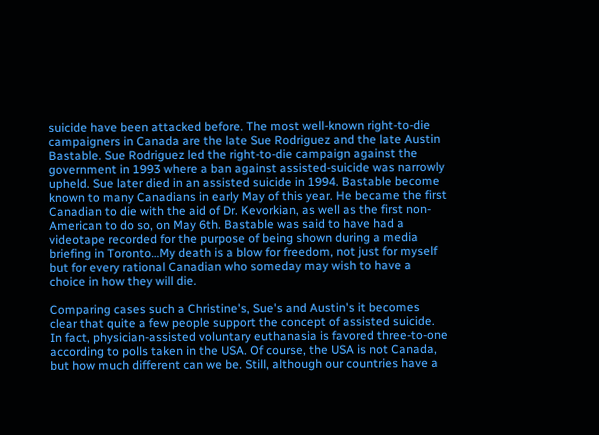suicide have been attacked before. The most well-known right-to-die campaigners in Canada are the late Sue Rodriguez and the late Austin Bastable. Sue Rodriguez led the right-to-die campaign against the government in 1993 where a ban against assisted-suicide was narrowly upheld. Sue later died in an assisted suicide in 1994. Bastable become known to many Canadians in early May of this year. He became the first Canadian to die with the aid of Dr. Kevorkian, as well as the first non-American to do so, on May 6th. Bastable was said to have had a videotape recorded for the purpose of being shown during a media briefing in Toronto…My death is a blow for freedom, not just for myself but for every rational Canadian who someday may wish to have a choice in how they will die.

Comparing cases such a Christine's, Sue's and Austin's it becomes clear that quite a few people support the concept of assisted suicide. In fact, physician-assisted voluntary euthanasia is favored three-to-one according to polls taken in the USA. Of course, the USA is not Canada, but how much different can we be. Still, although our countries have a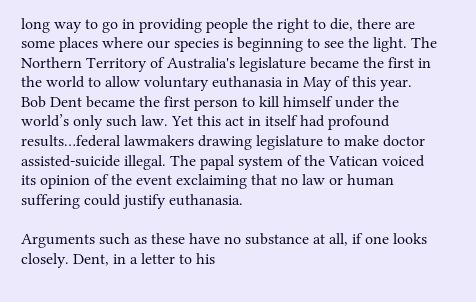long way to go in providing people the right to die, there are some places where our species is beginning to see the light. The Northern Territory of Australia's legislature became the first in the world to allow voluntary euthanasia in May of this year. Bob Dent became the first person to kill himself under the world’s only such law. Yet this act in itself had profound results…federal lawmakers drawing legislature to make doctor assisted-suicide illegal. The papal system of the Vatican voiced its opinion of the event exclaiming that no law or human suffering could justify euthanasia.

Arguments such as these have no substance at all, if one looks closely. Dent, in a letter to his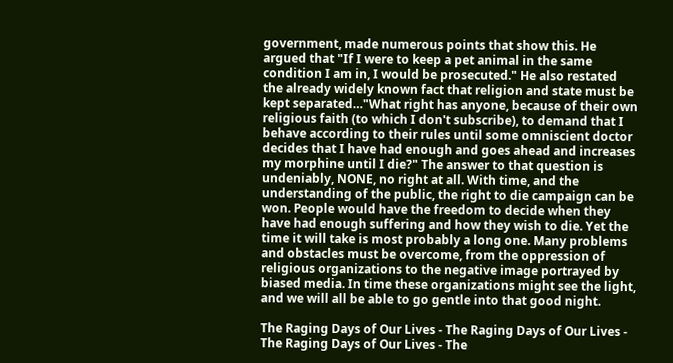government, made numerous points that show this. He argued that "If I were to keep a pet animal in the same condition I am in, I would be prosecuted." He also restated the already widely known fact that religion and state must be kept separated…"What right has anyone, because of their own religious faith (to which I don't subscribe), to demand that I behave according to their rules until some omniscient doctor decides that I have had enough and goes ahead and increases my morphine until I die?" The answer to that question is undeniably, NONE, no right at all. With time, and the understanding of the public, the right to die campaign can be won. People would have the freedom to decide when they have had enough suffering and how they wish to die. Yet the time it will take is most probably a long one. Many problems and obstacles must be overcome, from the oppression of religious organizations to the negative image portrayed by biased media. In time these organizations might see the light, and we will all be able to go gentle into that good night.

The Raging Days of Our Lives - The Raging Days of Our Lives - The Raging Days of Our Lives - The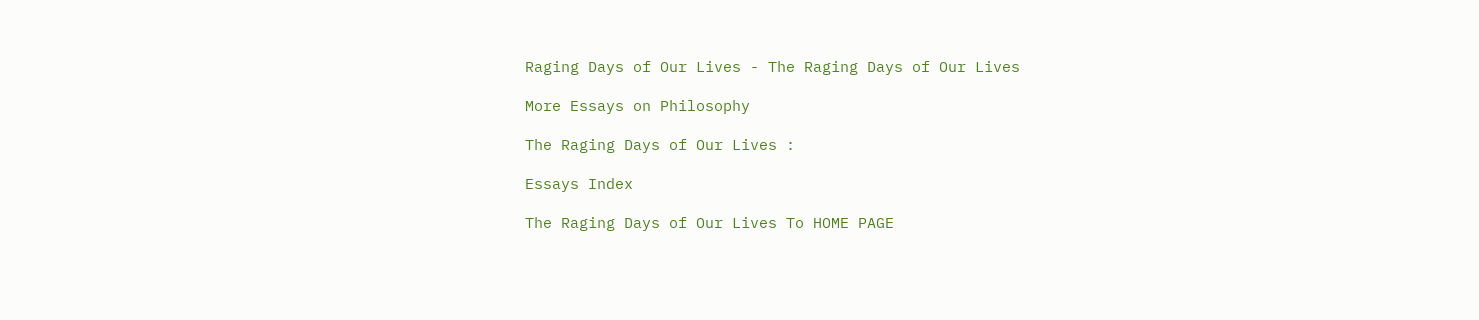Raging Days of Our Lives - The Raging Days of Our Lives

More Essays on Philosophy

The Raging Days of Our Lives :

Essays Index

The Raging Days of Our Lives To HOME PAGE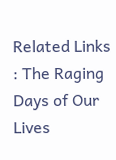Related Links : The Raging Days of Our Lives